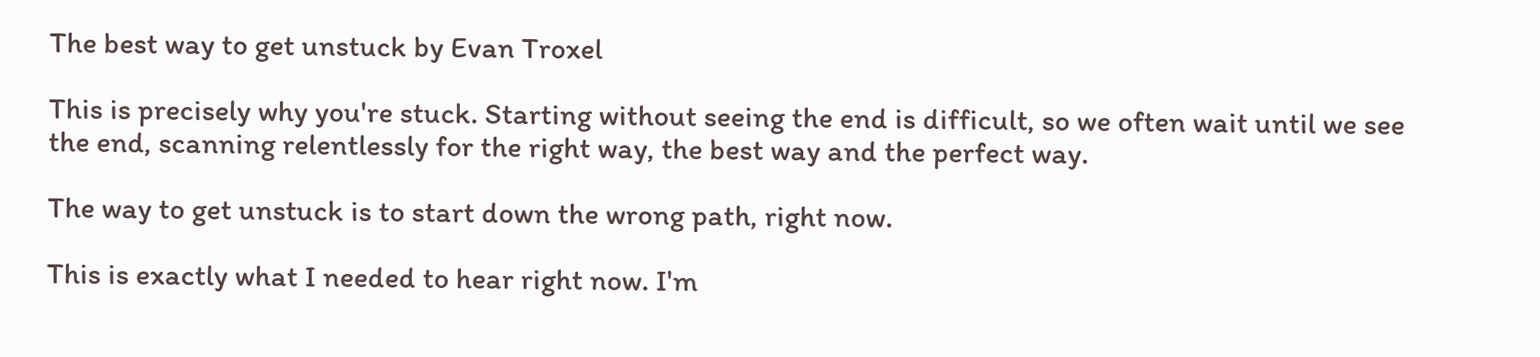The best way to get unstuck by Evan Troxel

This is precisely why you're stuck. Starting without seeing the end is difficult, so we often wait until we see the end, scanning relentlessly for the right way, the best way and the perfect way.

The way to get unstuck is to start down the wrong path, right now.

This is exactly what I needed to hear right now. I'm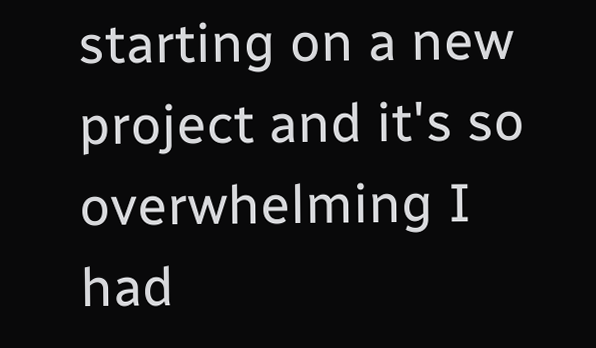starting on a new project and it's so overwhelming I had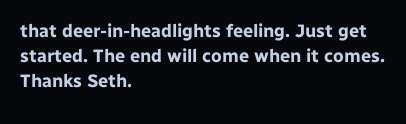that deer-in-headlights feeling. Just get started. The end will come when it comes. Thanks Seth.